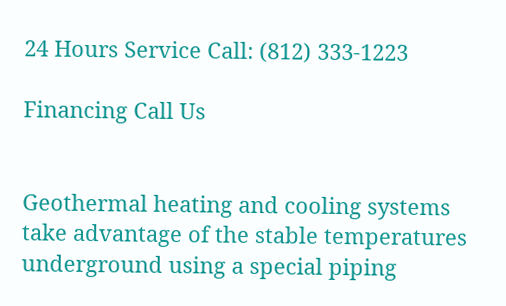24 Hours Service Call: (812) 333-1223

Financing Call Us


Geothermal heating and cooling systems take advantage of the stable temperatures underground using a special piping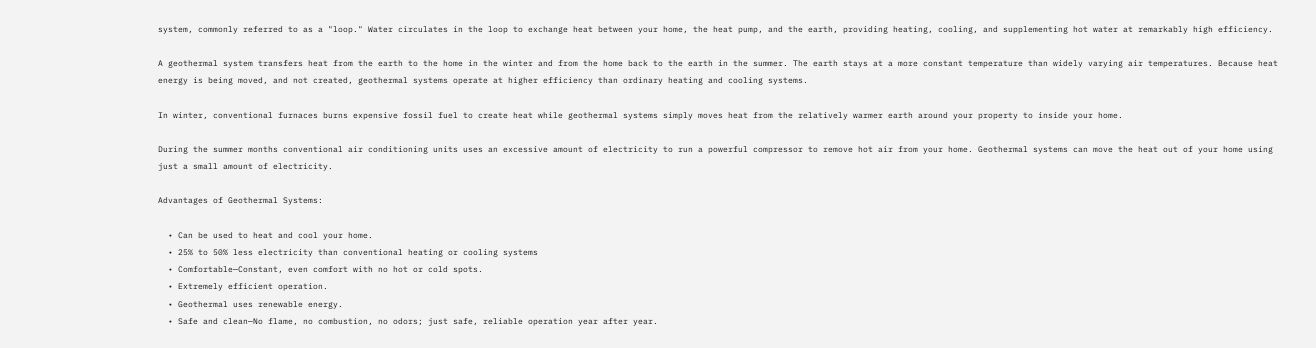system, commonly referred to as a "loop." Water circulates in the loop to exchange heat between your home, the heat pump, and the earth, providing heating, cooling, and supplementing hot water at remarkably high efficiency.

A geothermal system transfers heat from the earth to the home in the winter and from the home back to the earth in the summer. The earth stays at a more constant temperature than widely varying air temperatures. Because heat energy is being moved, and not created, geothermal systems operate at higher efficiency than ordinary heating and cooling systems.

In winter, conventional furnaces burns expensive fossil fuel to create heat while geothermal systems simply moves heat from the relatively warmer earth around your property to inside your home.

During the summer months conventional air conditioning units uses an excessive amount of electricity to run a powerful compressor to remove hot air from your home. Geothermal systems can move the heat out of your home using just a small amount of electricity.

Advantages of Geothermal Systems:

  • Can be used to heat and cool your home.
  • 25% to 50% less electricity than conventional heating or cooling systems
  • Comfortable—Constant, even comfort with no hot or cold spots.
  • Extremely efficient operation.
  • Geothermal uses renewable energy.
  • Safe and clean—No flame, no combustion, no odors; just safe, reliable operation year after year.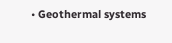• Geothermal systems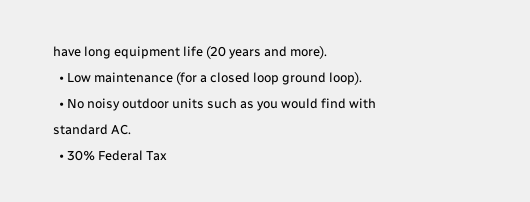have long equipment life (20 years and more).
  • Low maintenance (for a closed loop ground loop).
  • No noisy outdoor units such as you would find with standard AC.
  • 30% Federal Tax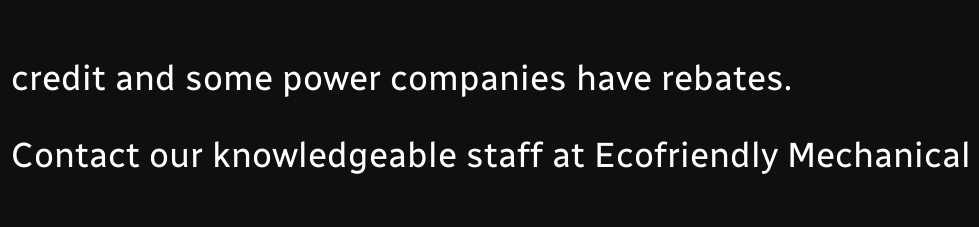credit and some power companies have rebates.

Contact our knowledgeable staff at Ecofriendly Mechanical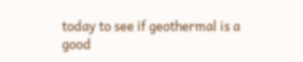today to see if geothermal is a good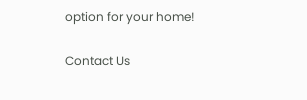option for your home!

Contact Us